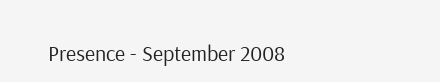Presence - September 2008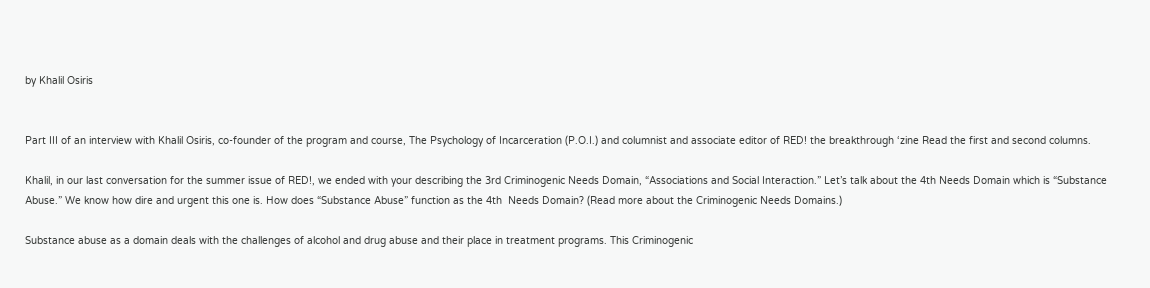by Khalil Osiris


Part III of an interview with Khalil Osiris, co-founder of the program and course, The Psychology of Incarceration (P.O.I.) and columnist and associate editor of RED! the breakthrough ‘zine Read the first and second columns.

Khalil, in our last conversation for the summer issue of RED!, we ended with your describing the 3rd Criminogenic Needs Domain, “Associations and Social Interaction.” Let’s talk about the 4th Needs Domain which is “Substance Abuse.” We know how dire and urgent this one is. How does “Substance Abuse” function as the 4th  Needs Domain? (Read more about the Criminogenic Needs Domains.)

Substance abuse as a domain deals with the challenges of alcohol and drug abuse and their place in treatment programs. This Criminogenic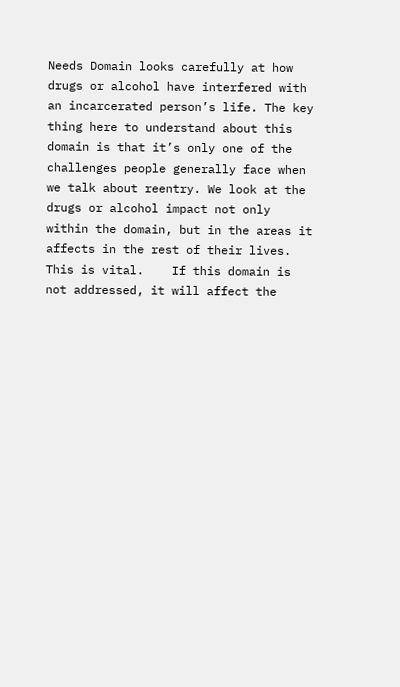Needs Domain looks carefully at how drugs or alcohol have interfered with an incarcerated person’s life. The key thing here to understand about this domain is that it’s only one of the challenges people generally face when we talk about reentry. We look at the drugs or alcohol impact not only within the domain, but in the areas it affects in the rest of their lives. This is vital.    If this domain is not addressed, it will affect the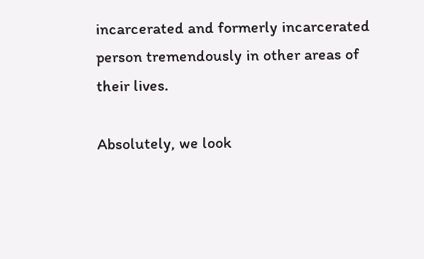incarcerated and formerly incarcerated person tremendously in other areas of their lives.

Absolutely, we look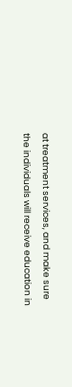at treatment services, and make sure the individuals will receive education in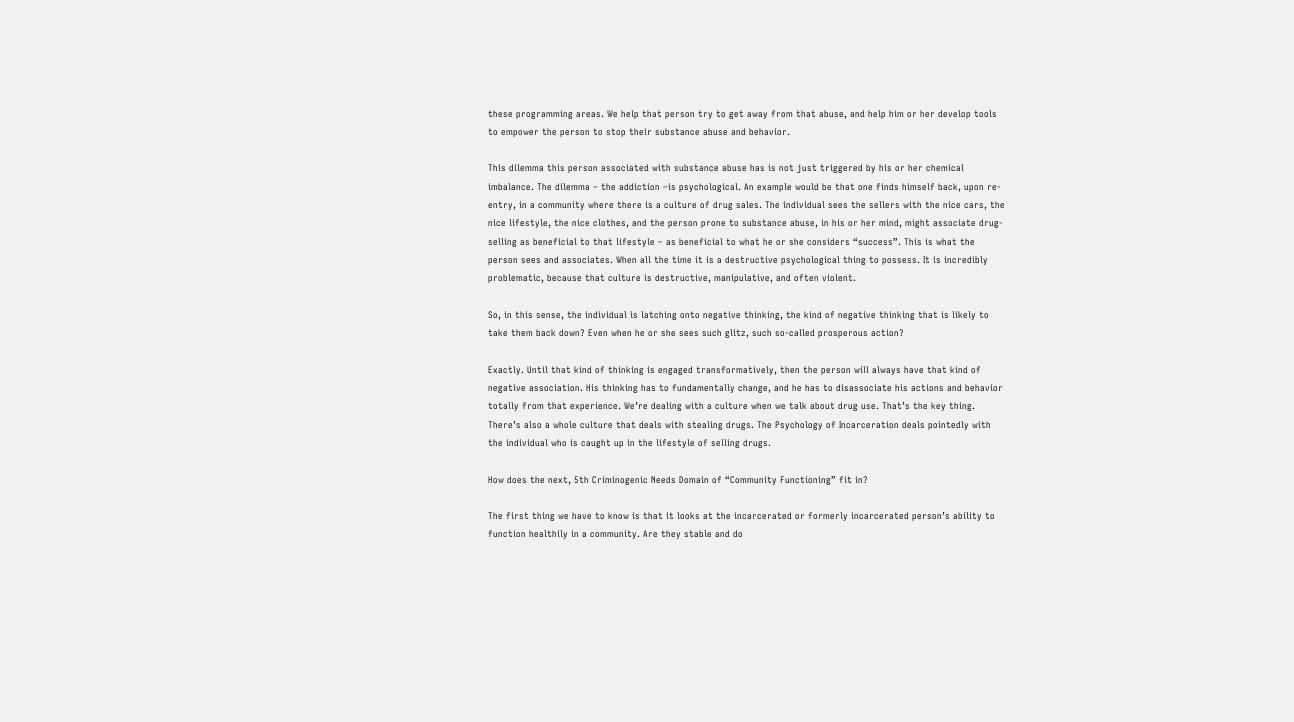these programming areas. We help that person try to get away from that abuse, and help him or her develop tools to empower the person to stop their substance abuse and behavior.

This dilemma this person associated with substance abuse has is not just triggered by his or her chemical imbalance. The dilemma – the addiction –is psychological. An example would be that one finds himself back, upon re-entry, in a community where there is a culture of drug sales. The individual sees the sellers with the nice cars, the nice lifestyle, the nice clothes, and the person prone to substance abuse, in his or her mind, might associate drug-selling as beneficial to that lifestyle – as beneficial to what he or she considers “success”. This is what the person sees and associates. When all the time it is a destructive psychological thing to possess. It is incredibly problematic, because that culture is destructive, manipulative, and often violent.

So, in this sense, the individual is latching onto negative thinking, the kind of negative thinking that is likely to take them back down? Even when he or she sees such glitz, such so-called prosperous action?

Exactly. Until that kind of thinking is engaged transformatively, then the person will always have that kind of negative association. His thinking has to fundamentally change, and he has to disassociate his actions and behavior totally from that experience. We’re dealing with a culture when we talk about drug use. That’s the key thing. There’s also a whole culture that deals with stealing drugs. The Psychology of Incarceration deals pointedly with the individual who is caught up in the lifestyle of selling drugs.

How does the next, 5th Criminogenic Needs Domain of “Community Functioning” fit in?

The first thing we have to know is that it looks at the incarcerated or formerly incarcerated person’s ability to function healthily in a community. Are they stable and do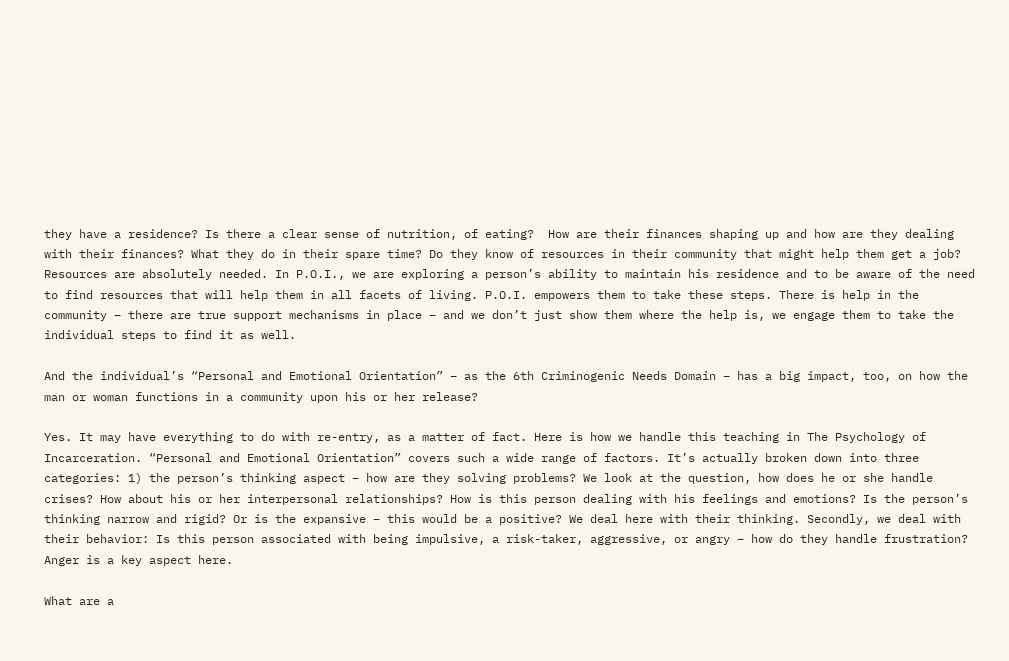they have a residence? Is there a clear sense of nutrition, of eating?  How are their finances shaping up and how are they dealing with their finances? What they do in their spare time? Do they know of resources in their community that might help them get a job? Resources are absolutely needed. In P.O.I., we are exploring a person’s ability to maintain his residence and to be aware of the need to find resources that will help them in all facets of living. P.O.I. empowers them to take these steps. There is help in the community – there are true support mechanisms in place – and we don’t just show them where the help is, we engage them to take the individual steps to find it as well.

And the individual’s “Personal and Emotional Orientation” – as the 6th Criminogenic Needs Domain – has a big impact, too, on how the man or woman functions in a community upon his or her release?

Yes. It may have everything to do with re-entry, as a matter of fact. Here is how we handle this teaching in The Psychology of Incarceration. “Personal and Emotional Orientation” covers such a wide range of factors. It’s actually broken down into three categories: 1) the person’s thinking aspect – how are they solving problems? We look at the question, how does he or she handle crises? How about his or her interpersonal relationships? How is this person dealing with his feelings and emotions? Is the person’s thinking narrow and rigid? Or is the expansive – this would be a positive? We deal here with their thinking. Secondly, we deal with their behavior: Is this person associated with being impulsive, a risk-taker, aggressive, or angry – how do they handle frustration? Anger is a key aspect here.

What are a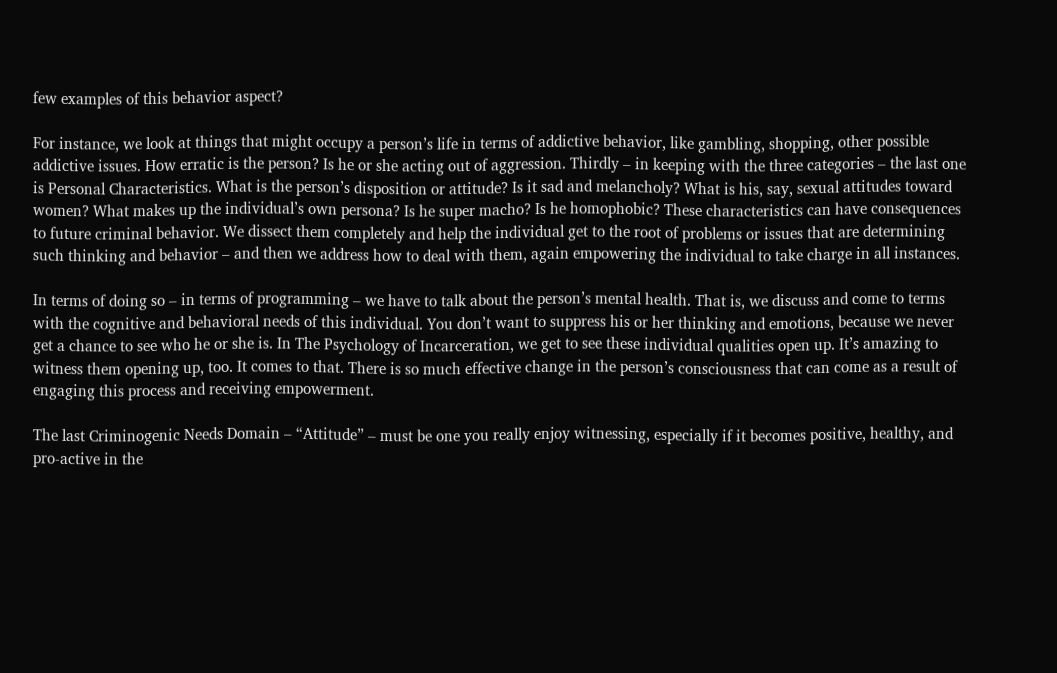few examples of this behavior aspect?

For instance, we look at things that might occupy a person’s life in terms of addictive behavior, like gambling, shopping, other possible addictive issues. How erratic is the person? Is he or she acting out of aggression. Thirdly – in keeping with the three categories – the last one is Personal Characteristics. What is the person’s disposition or attitude? Is it sad and melancholy? What is his, say, sexual attitudes toward women? What makes up the individual’s own persona? Is he super macho? Is he homophobic? These characteristics can have consequences to future criminal behavior. We dissect them completely and help the individual get to the root of problems or issues that are determining such thinking and behavior – and then we address how to deal with them, again empowering the individual to take charge in all instances.

In terms of doing so – in terms of programming – we have to talk about the person’s mental health. That is, we discuss and come to terms with the cognitive and behavioral needs of this individual. You don’t want to suppress his or her thinking and emotions, because we never get a chance to see who he or she is. In The Psychology of Incarceration, we get to see these individual qualities open up. It’s amazing to witness them opening up, too. It comes to that. There is so much effective change in the person’s consciousness that can come as a result of engaging this process and receiving empowerment.

The last Criminogenic Needs Domain – “Attitude” – must be one you really enjoy witnessing, especially if it becomes positive, healthy, and pro-active in the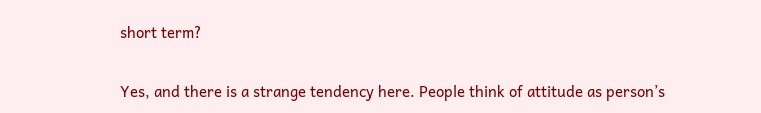short term?

Yes, and there is a strange tendency here. People think of attitude as person’s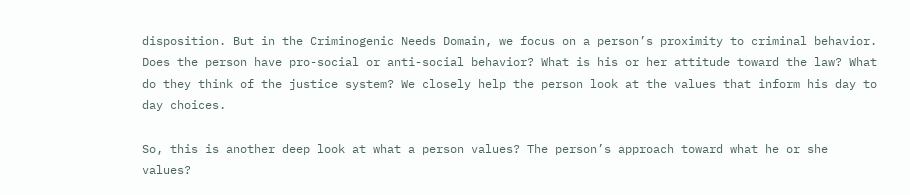disposition. But in the Criminogenic Needs Domain, we focus on a person’s proximity to criminal behavior. Does the person have pro-social or anti-social behavior? What is his or her attitude toward the law? What do they think of the justice system? We closely help the person look at the values that inform his day to day choices.

So, this is another deep look at what a person values? The person’s approach toward what he or she values?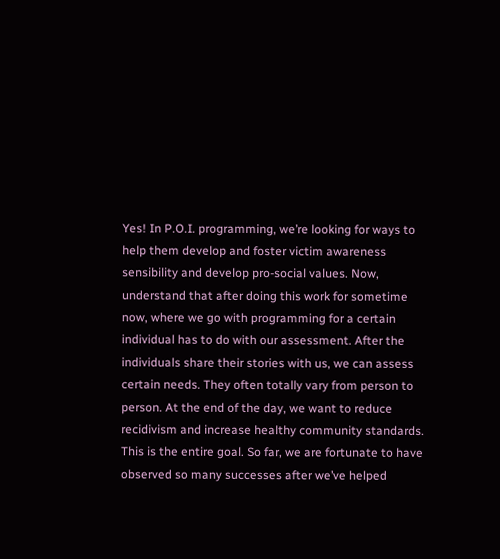Yes! In P.O.I. programming, we’re looking for ways to help them develop and foster victim awareness sensibility and develop pro-social values. Now, understand that after doing this work for sometime now, where we go with programming for a certain individual has to do with our assessment. After the individuals share their stories with us, we can assess certain needs. They often totally vary from person to person. At the end of the day, we want to reduce recidivism and increase healthy community standards. This is the entire goal. So far, we are fortunate to have observed so many successes after we’ve helped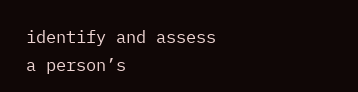identify and assess a person’s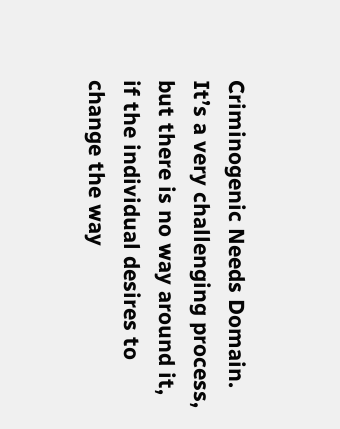Criminogenic Needs Domain. It’s a very challenging process, but there is no way around it, if the individual desires to change the way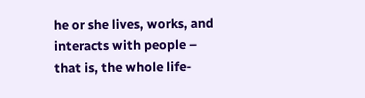he or she lives, works, and interacts with people – that is, the whole life-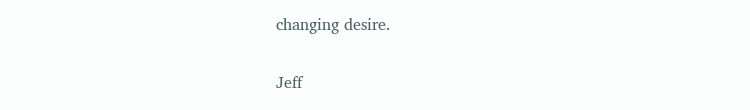changing desire.

Jeff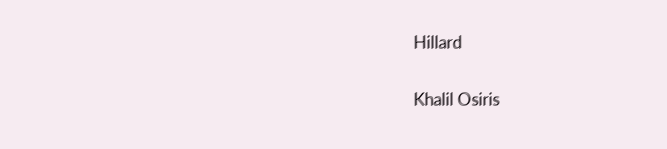Hillard

Khalil Osiris